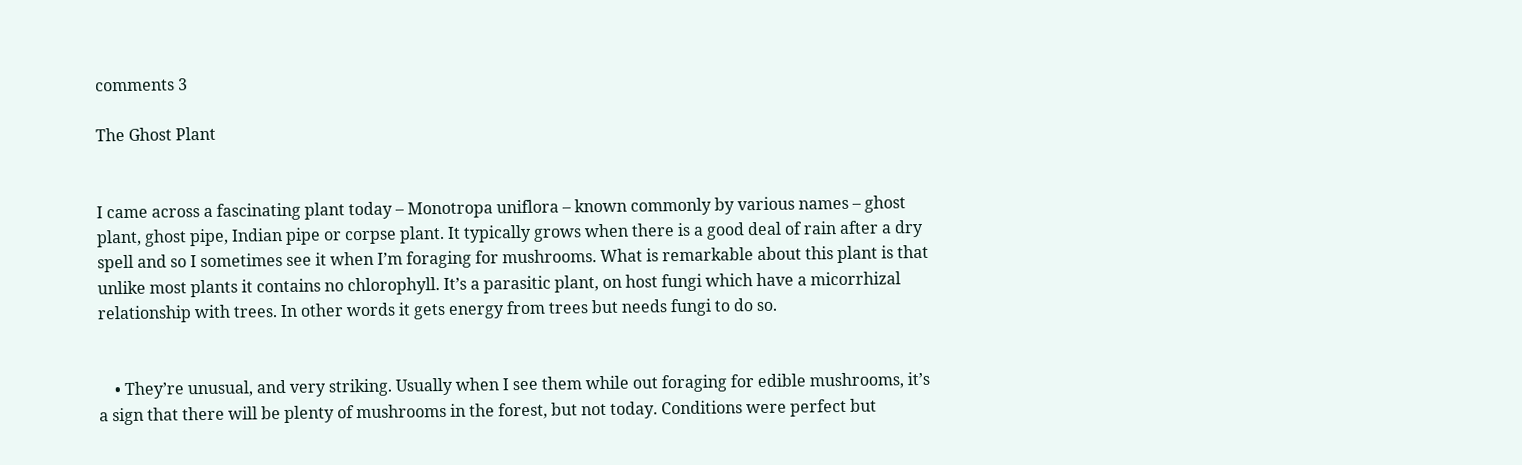comments 3

The Ghost Plant


I came across a fascinating plant today – Monotropa uniflora – known commonly by various names – ghost plant, ghost pipe, Indian pipe or corpse plant. It typically grows when there is a good deal of rain after a dry spell and so I sometimes see it when I’m foraging for mushrooms. What is remarkable about this plant is that unlike most plants it contains no chlorophyll. It’s a parasitic plant, on host fungi which have a micorrhizal relationship with trees. In other words it gets energy from trees but needs fungi to do so.


    • They’re unusual, and very striking. Usually when I see them while out foraging for edible mushrooms, it’s a sign that there will be plenty of mushrooms in the forest, but not today. Conditions were perfect but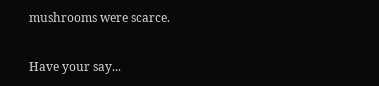mushrooms were scarce.

Have your say...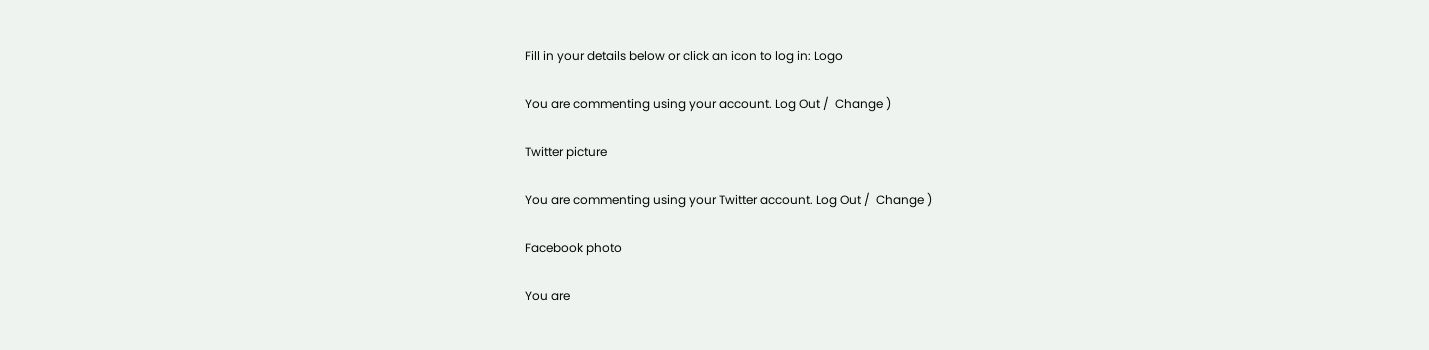Fill in your details below or click an icon to log in: Logo

You are commenting using your account. Log Out /  Change )

Twitter picture

You are commenting using your Twitter account. Log Out /  Change )

Facebook photo

You are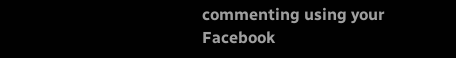commenting using your Facebook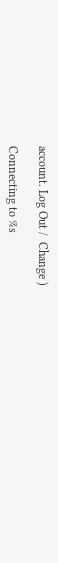account. Log Out /  Change )

Connecting to %s